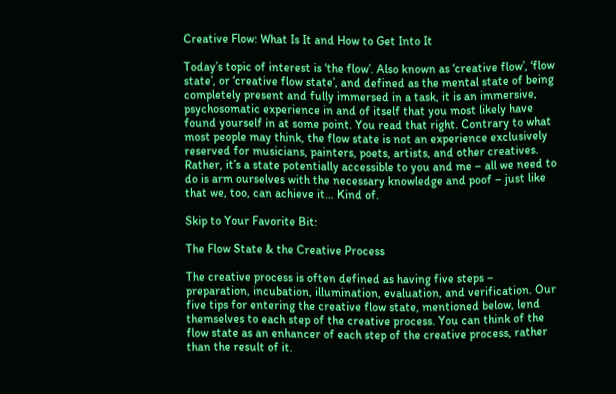Creative Flow: What Is It and How to Get Into It

Today’s topic of interest is ‘the flow’. Also known as ‘creative flow’, ‘flow state’, or ‘creative flow state’, and defined as the mental state of being completely present and fully immersed in a task, it is an immersive, psychosomatic experience in and of itself that you most likely have found yourself in at some point. You read that right. Contrary to what most people may think, the flow state is not an experience exclusively reserved for musicians, painters, poets, artists, and other creatives. Rather, it’s a state potentially accessible to you and me – all we need to do is arm ourselves with the necessary knowledge and poof – just like that we, too, can achieve it… Kind of.

Skip to Your Favorite Bit:

The Flow State & the Creative Process

The creative process is often defined as having five steps – preparation, incubation, illumination, evaluation, and verification. Our five tips for entering the creative flow state, mentioned below, lend themselves to each step of the creative process. You can think of the flow state as an enhancer of each step of the creative process, rather than the result of it.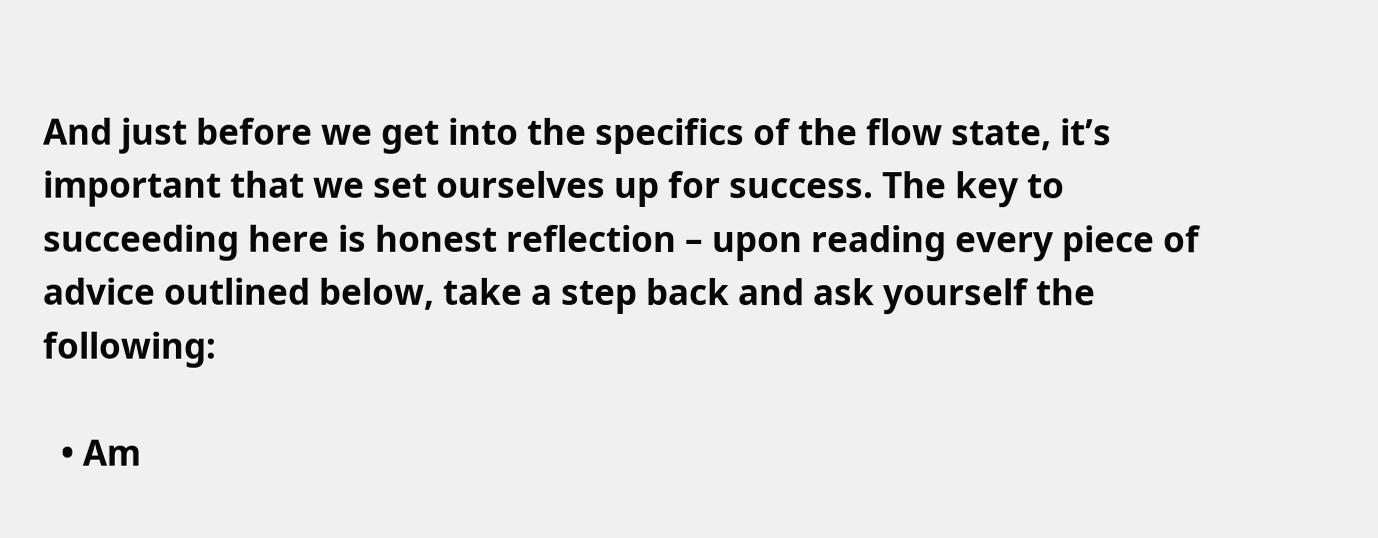And just before we get into the specifics of the flow state, it’s important that we set ourselves up for success. The key to succeeding here is honest reflection – upon reading every piece of advice outlined below, take a step back and ask yourself the following:

  • Am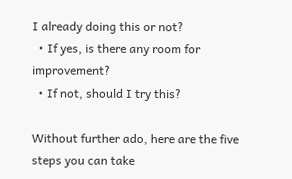I already doing this or not?
  • If yes, is there any room for improvement?
  • If not, should I try this?

Without further ado, here are the five steps you can take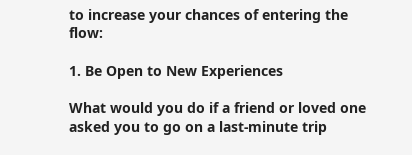to increase your chances of entering the flow:

1. Be Open to New Experiences

What would you do if a friend or loved one asked you to go on a last-minute trip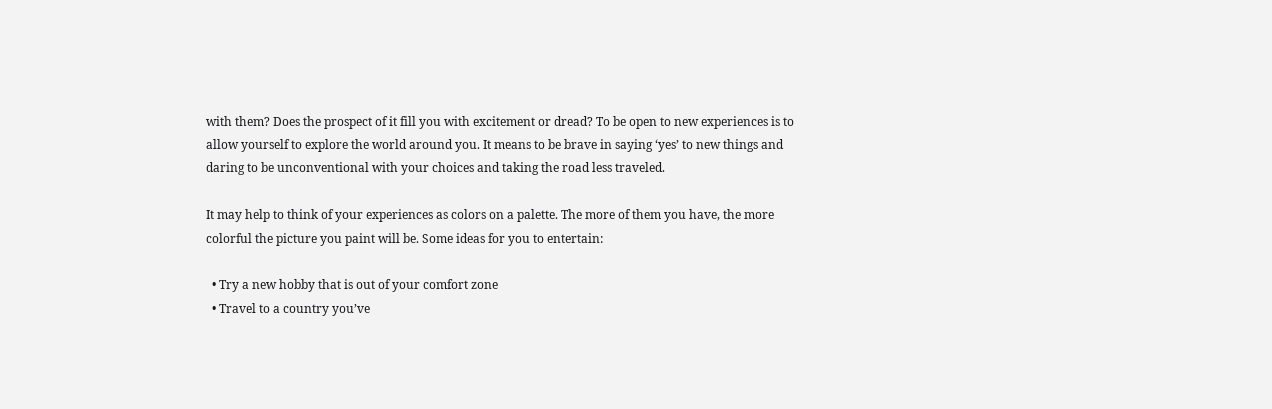with them? Does the prospect of it fill you with excitement or dread? To be open to new experiences is to allow yourself to explore the world around you. It means to be brave in saying ‘yes’ to new things and daring to be unconventional with your choices and taking the road less traveled.

It may help to think of your experiences as colors on a palette. The more of them you have, the more colorful the picture you paint will be. Some ideas for you to entertain:

  • Try a new hobby that is out of your comfort zone
  • Travel to a country you’ve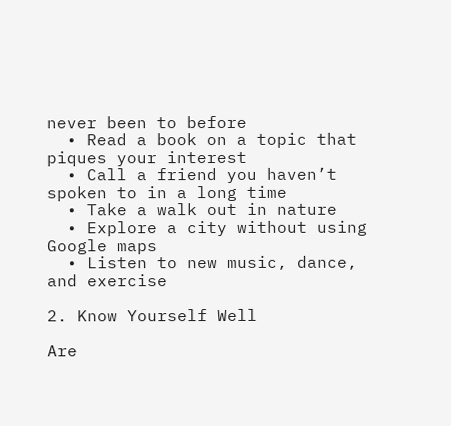never been to before
  • Read a book on a topic that piques your interest
  • Call a friend you haven’t spoken to in a long time
  • Take a walk out in nature
  • Explore a city without using Google maps
  • Listen to new music, dance, and exercise

2. Know Yourself Well

Are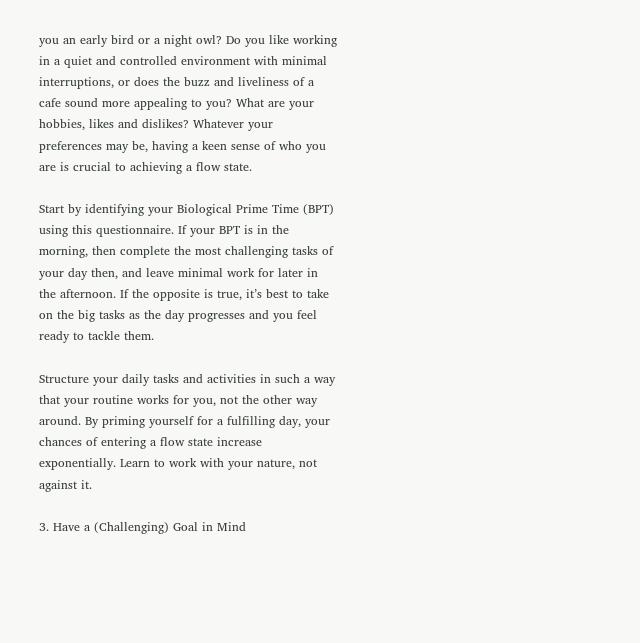you an early bird or a night owl? Do you like working in a quiet and controlled environment with minimal interruptions, or does the buzz and liveliness of a cafe sound more appealing to you? What are your hobbies, likes and dislikes? Whatever your preferences may be, having a keen sense of who you are is crucial to achieving a flow state.

Start by identifying your Biological Prime Time (BPT) using this questionnaire. If your BPT is in the morning, then complete the most challenging tasks of your day then, and leave minimal work for later in the afternoon. If the opposite is true, it’s best to take on the big tasks as the day progresses and you feel ready to tackle them.

Structure your daily tasks and activities in such a way that your routine works for you, not the other way around. By priming yourself for a fulfilling day, your chances of entering a flow state increase exponentially. Learn to work with your nature, not against it.

3. Have a (Challenging) Goal in Mind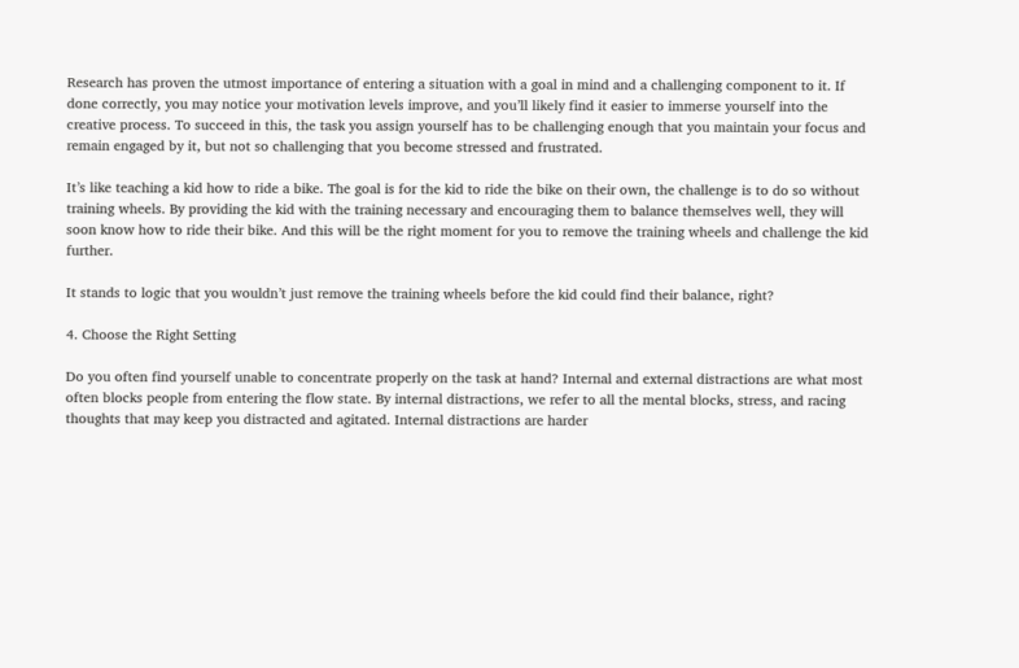Research has proven the utmost importance of entering a situation with a goal in mind and a challenging component to it. If done correctly, you may notice your motivation levels improve, and you’ll likely find it easier to immerse yourself into the creative process. To succeed in this, the task you assign yourself has to be challenging enough that you maintain your focus and remain engaged by it, but not so challenging that you become stressed and frustrated.

It’s like teaching a kid how to ride a bike. The goal is for the kid to ride the bike on their own, the challenge is to do so without training wheels. By providing the kid with the training necessary and encouraging them to balance themselves well, they will soon know how to ride their bike. And this will be the right moment for you to remove the training wheels and challenge the kid further.

It stands to logic that you wouldn’t just remove the training wheels before the kid could find their balance, right?

4. Choose the Right Setting

Do you often find yourself unable to concentrate properly on the task at hand? Internal and external distractions are what most often blocks people from entering the flow state. By internal distractions, we refer to all the mental blocks, stress, and racing thoughts that may keep you distracted and agitated. Internal distractions are harder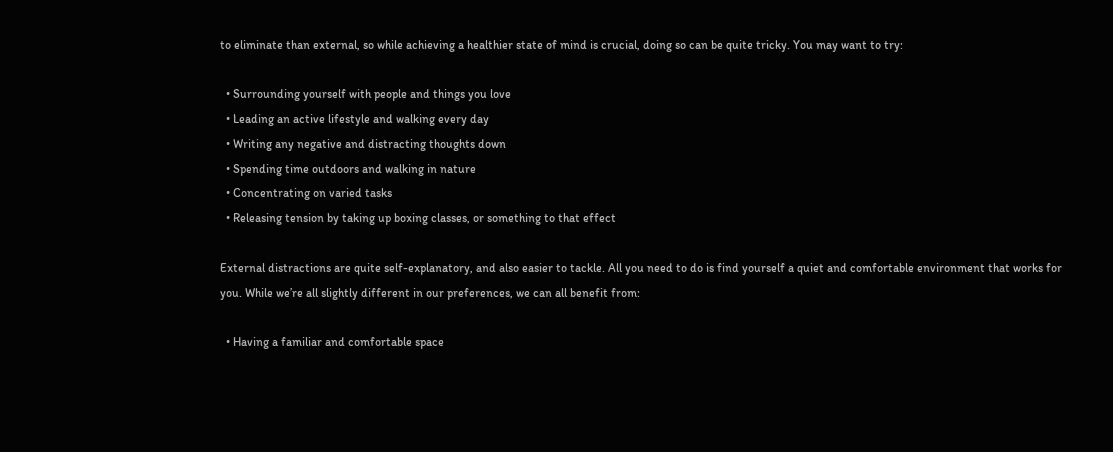to eliminate than external, so while achieving a healthier state of mind is crucial, doing so can be quite tricky. You may want to try:

  • Surrounding yourself with people and things you love
  • Leading an active lifestyle and walking every day
  • Writing any negative and distracting thoughts down
  • Spending time outdoors and walking in nature
  • Concentrating on varied tasks
  • Releasing tension by taking up boxing classes, or something to that effect

External distractions are quite self-explanatory, and also easier to tackle. All you need to do is find yourself a quiet and comfortable environment that works for you. While we’re all slightly different in our preferences, we can all benefit from:

  • Having a familiar and comfortable space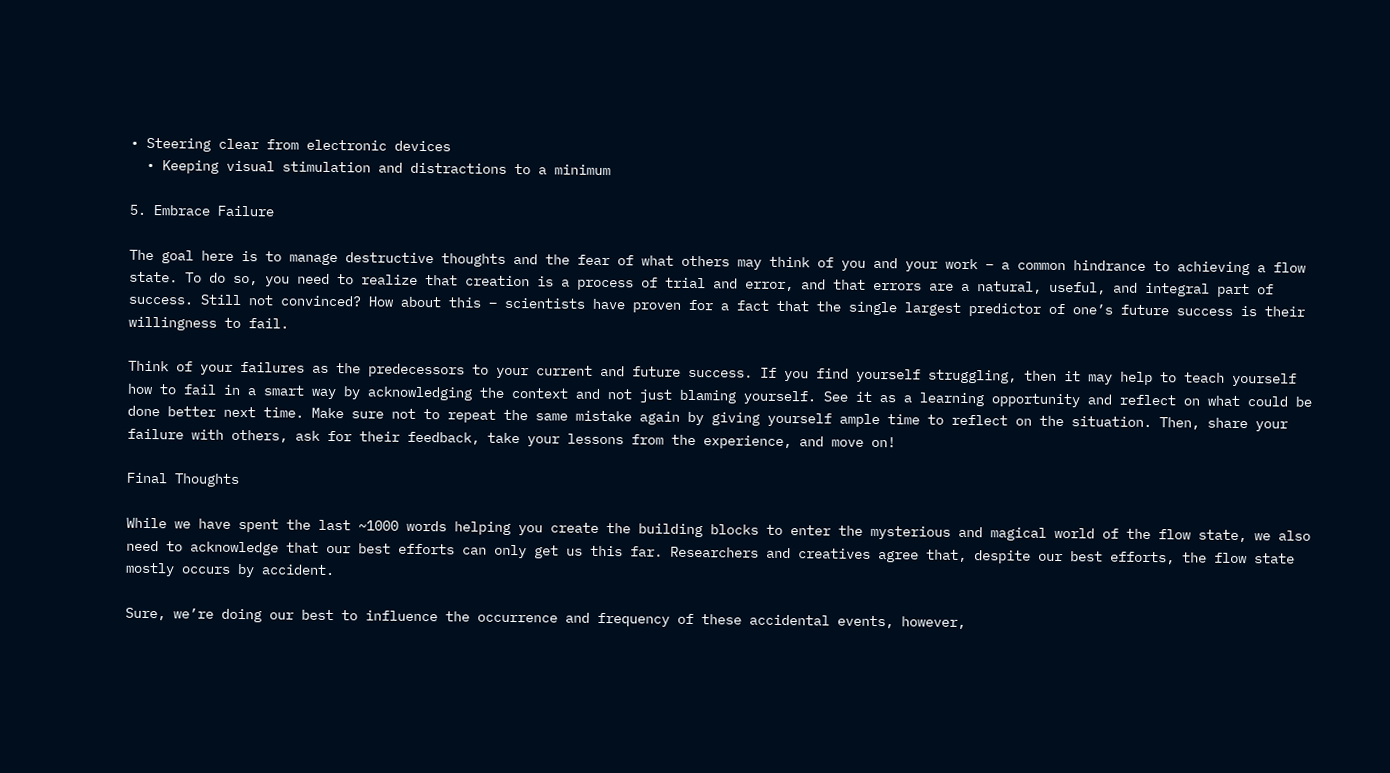• Steering clear from electronic devices
  • Keeping visual stimulation and distractions to a minimum

5. Embrace Failure

The goal here is to manage destructive thoughts and the fear of what others may think of you and your work – a common hindrance to achieving a flow state. To do so, you need to realize that creation is a process of trial and error, and that errors are a natural, useful, and integral part of success. Still not convinced? How about this – scientists have proven for a fact that the single largest predictor of one’s future success is their willingness to fail.

Think of your failures as the predecessors to your current and future success. If you find yourself struggling, then it may help to teach yourself how to fail in a smart way by acknowledging the context and not just blaming yourself. See it as a learning opportunity and reflect on what could be done better next time. Make sure not to repeat the same mistake again by giving yourself ample time to reflect on the situation. Then, share your failure with others, ask for their feedback, take your lessons from the experience, and move on!

Final Thoughts

While we have spent the last ~1000 words helping you create the building blocks to enter the mysterious and magical world of the flow state, we also need to acknowledge that our best efforts can only get us this far. Researchers and creatives agree that, despite our best efforts, the flow state mostly occurs by accident.

Sure, we’re doing our best to influence the occurrence and frequency of these accidental events, however,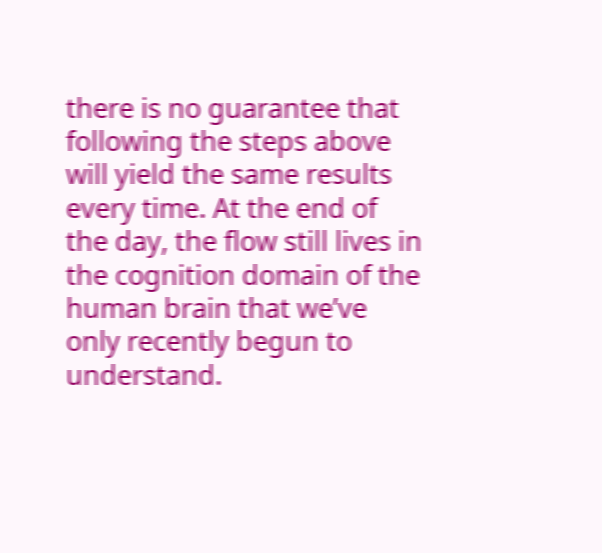there is no guarantee that following the steps above will yield the same results every time. At the end of the day, the flow still lives in the cognition domain of the human brain that we’ve only recently begun to understand.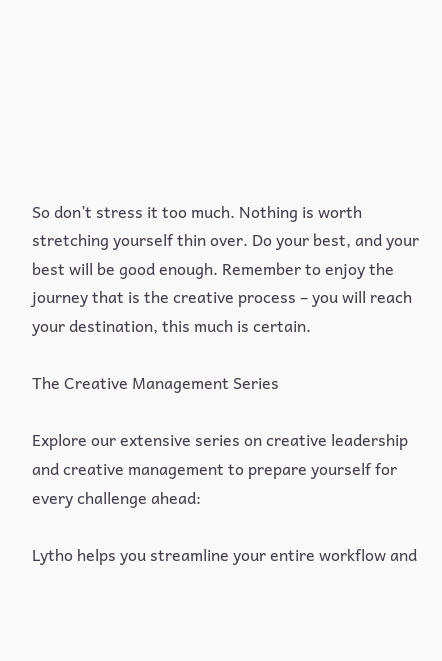So don’t stress it too much. Nothing is worth stretching yourself thin over. Do your best, and your best will be good enough. Remember to enjoy the journey that is the creative process – you will reach your destination, this much is certain.

The Creative Management Series

Explore our extensive series on creative leadership and creative management to prepare yourself for every challenge ahead:

Lytho helps you streamline your entire workflow and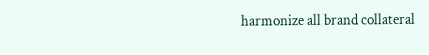harmonize all brand collateral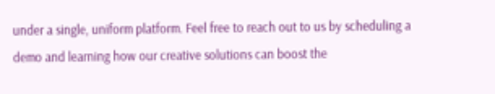under a single, uniform platform. Feel free to reach out to us by scheduling a demo and learning how our creative solutions can boost the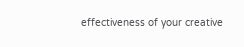effectiveness of your creative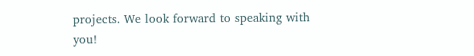projects. We look forward to speaking with you!